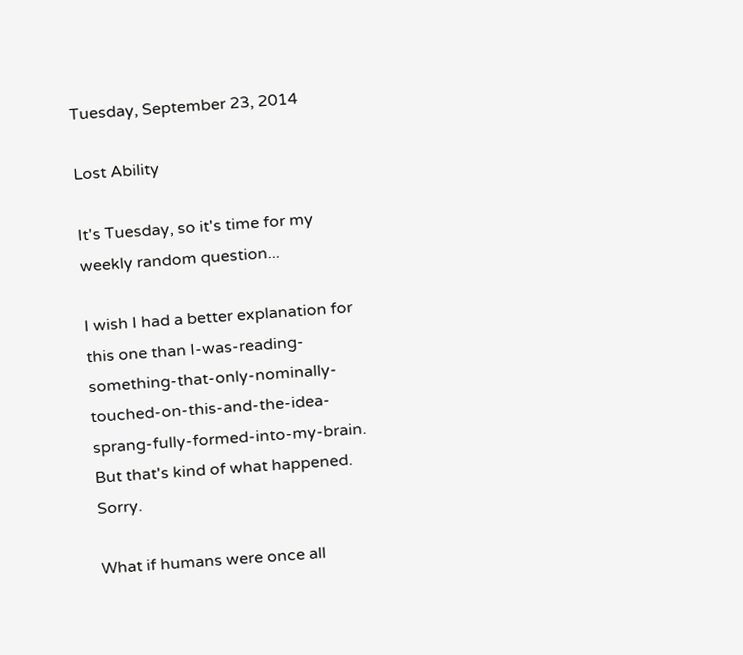Tuesday, September 23, 2014

Lost Ability

It's Tuesday, so it's time for my weekly random question...

I wish I had a better explanation for this one than I-was-reading-something-that-only-nominally-touched-on-this-and-the-idea-sprang-fully-formed-into-my-brain. But that's kind of what happened. Sorry.

What if humans were once all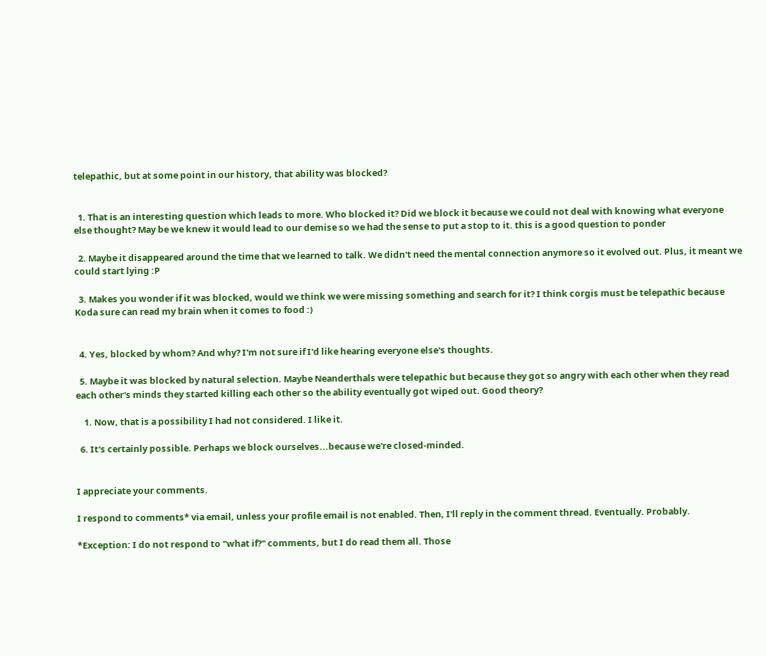telepathic, but at some point in our history, that ability was blocked?


  1. That is an interesting question which leads to more. Who blocked it? Did we block it because we could not deal with knowing what everyone else thought? May be we knew it would lead to our demise so we had the sense to put a stop to it. this is a good question to ponder

  2. Maybe it disappeared around the time that we learned to talk. We didn't need the mental connection anymore so it evolved out. Plus, it meant we could start lying :P

  3. Makes you wonder if it was blocked, would we think we were missing something and search for it? I think corgis must be telepathic because Koda sure can read my brain when it comes to food :)


  4. Yes, blocked by whom? And why? I'm not sure if I'd like hearing everyone else's thoughts.

  5. Maybe it was blocked by natural selection. Maybe Neanderthals were telepathic but because they got so angry with each other when they read each other's minds they started killing each other so the ability eventually got wiped out. Good theory?

    1. Now, that is a possibility I had not considered. I like it.

  6. It's certainly possible. Perhaps we block ourselves...because we're closed-minded.


I appreciate your comments.

I respond to comments* via email, unless your profile email is not enabled. Then, I'll reply in the comment thread. Eventually. Probably.

*Exception: I do not respond to "what if?" comments, but I do read them all. Those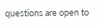questions are open to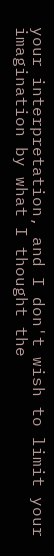your interpretation, and I don't wish to limit your imagination by what I thought the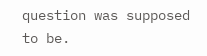question was supposed to be.